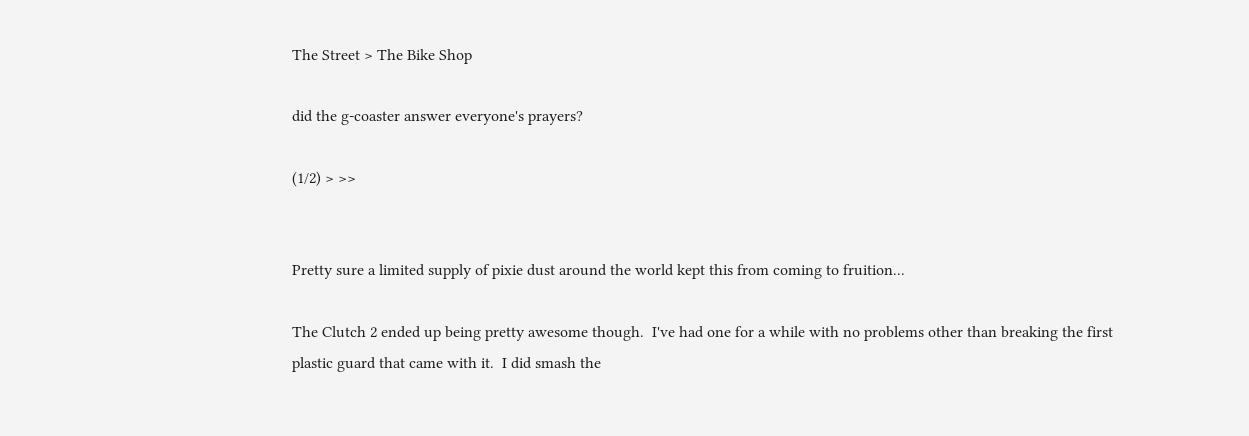The Street > The Bike Shop

did the g-coaster answer everyone's prayers?

(1/2) > >>


Pretty sure a limited supply of pixie dust around the world kept this from coming to fruition...

The Clutch 2 ended up being pretty awesome though.  I've had one for a while with no problems other than breaking the first plastic guard that came with it.  I did smash the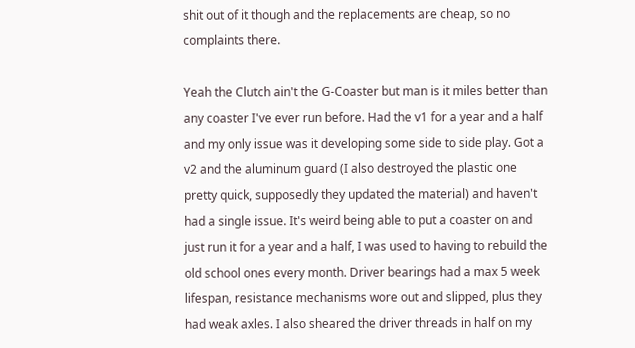shit out of it though and the replacements are cheap, so no complaints there.

Yeah the Clutch ain't the G-Coaster but man is it miles better than any coaster I've ever run before. Had the v1 for a year and a half and my only issue was it developing some side to side play. Got a v2 and the aluminum guard (I also destroyed the plastic one pretty quick, supposedly they updated the material) and haven't had a single issue. It's weird being able to put a coaster on and just run it for a year and a half, I was used to having to rebuild the old school ones every month. Driver bearings had a max 5 week lifespan, resistance mechanisms wore out and slipped, plus they had weak axles. I also sheared the driver threads in half on my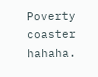Poverty coaster hahaha.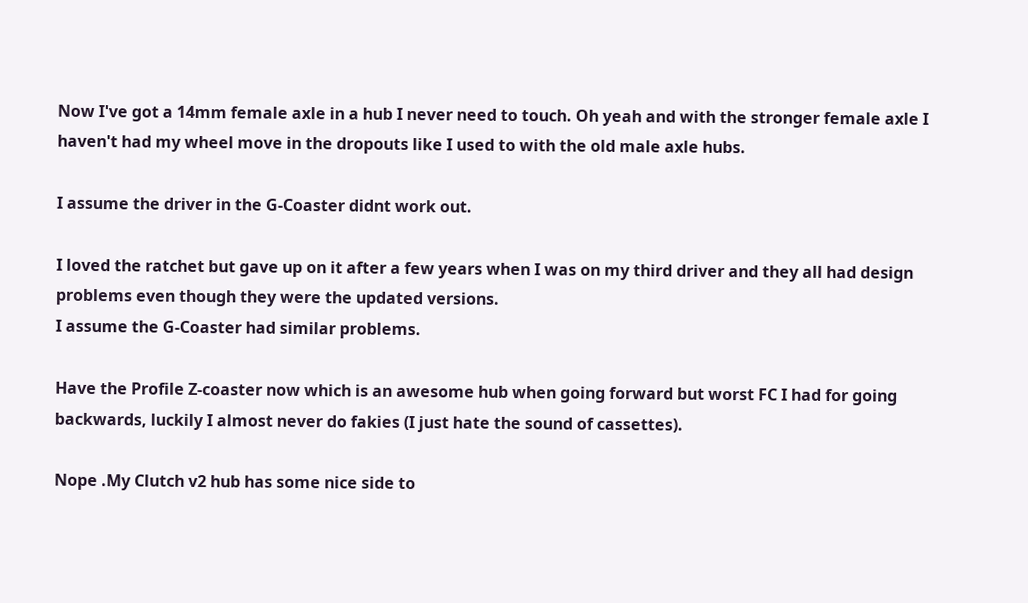Now I've got a 14mm female axle in a hub I never need to touch. Oh yeah and with the stronger female axle I haven't had my wheel move in the dropouts like I used to with the old male axle hubs.

I assume the driver in the G-Coaster didnt work out.

I loved the ratchet but gave up on it after a few years when I was on my third driver and they all had design problems even though they were the updated versions.
I assume the G-Coaster had similar problems.

Have the Profile Z-coaster now which is an awesome hub when going forward but worst FC I had for going backwards, luckily I almost never do fakies (I just hate the sound of cassettes).

Nope .My Clutch v2 hub has some nice side to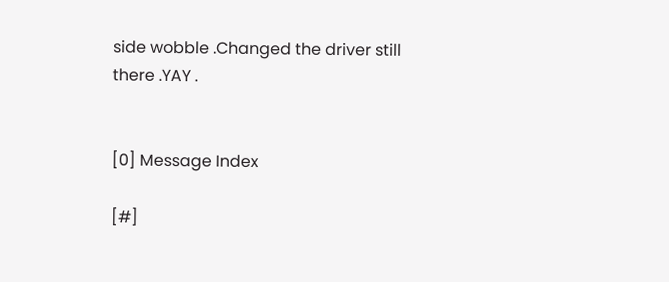side wobble .Changed the driver still there .YAY .


[0] Message Index

[#]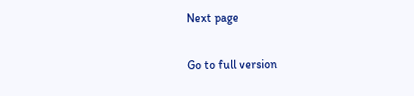Next page

Go to full version